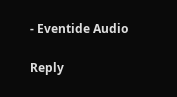- Eventide Audio

Reply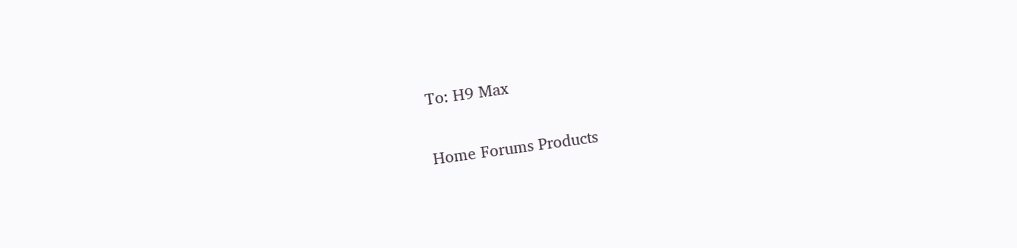To: H9 Max

Home Forums Products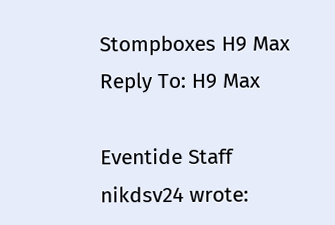Stompboxes H9 Max Reply To: H9 Max

Eventide Staff
nikdsv24 wrote: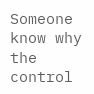Someone know why the control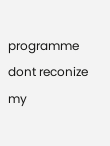programme dont reconize my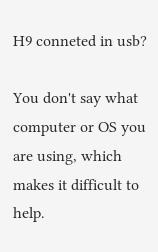H9 conneted in usb?

You don't say what computer or OS you are using, which makes it difficult to help.